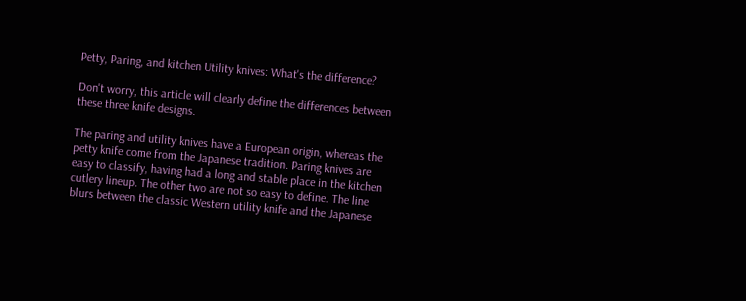Petty, Paring, and kitchen Utility knives: What's the difference?

Don't worry, this article will clearly define the differences between these three knife designs.

The paring and utility knives have a European origin, whereas the petty knife come from the Japanese tradition. Paring knives are easy to classify, having had a long and stable place in the kitchen cutlery lineup. The other two are not so easy to define. The line blurs between the classic Western utility knife and the Japanese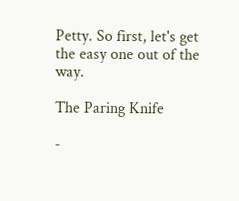Petty. So first, let's get the easy one out of the way.

The Paring Knife

-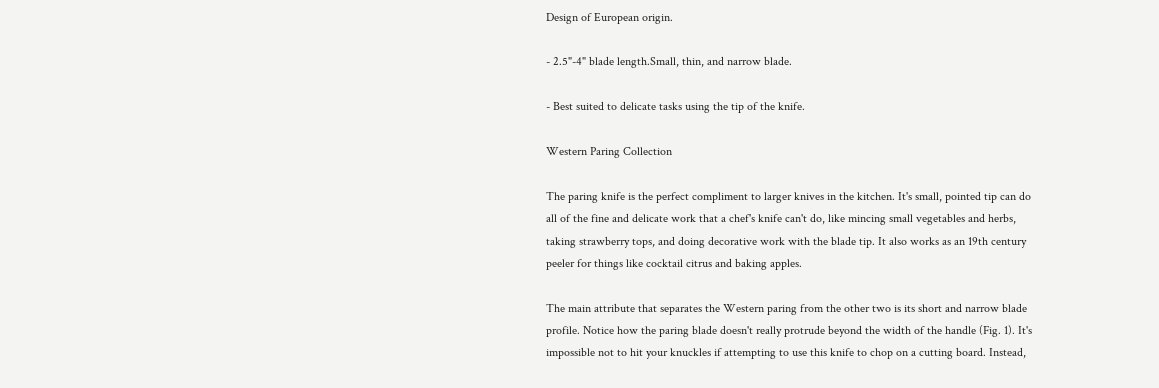Design of European origin.

- 2.5"-4" blade length.Small, thin, and narrow blade.

- Best suited to delicate tasks using the tip of the knife.

Western Paring Collection

The paring knife is the perfect compliment to larger knives in the kitchen. It's small, pointed tip can do all of the fine and delicate work that a chef's knife can't do, like mincing small vegetables and herbs, taking strawberry tops, and doing decorative work with the blade tip. It also works as an 19th century peeler for things like cocktail citrus and baking apples.

The main attribute that separates the Western paring from the other two is its short and narrow blade profile. Notice how the paring blade doesn't really protrude beyond the width of the handle (Fig. 1). It's impossible not to hit your knuckles if attempting to use this knife to chop on a cutting board. Instead,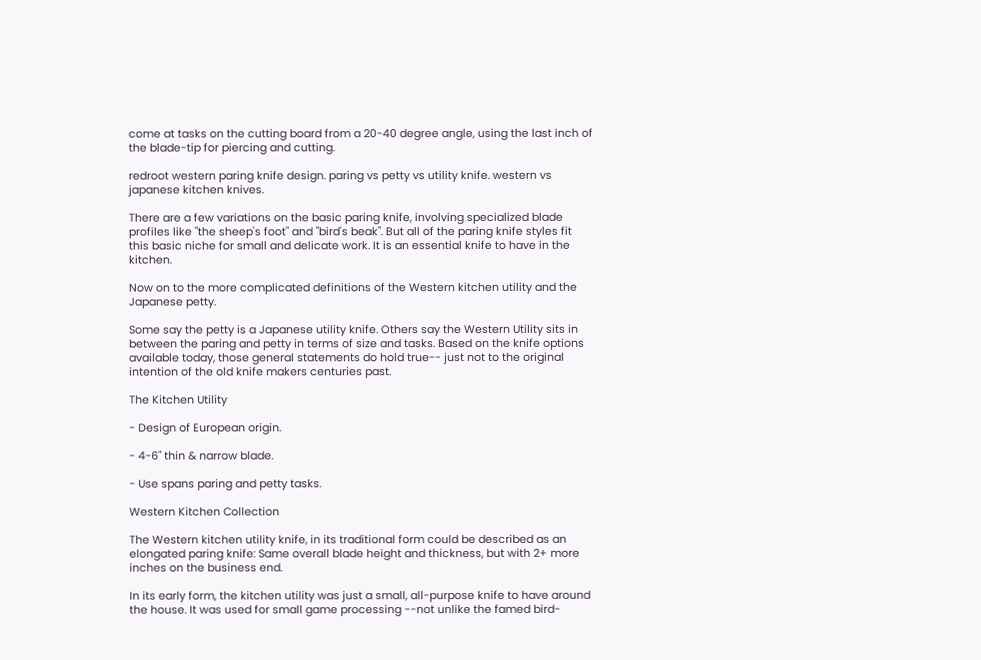come at tasks on the cutting board from a 20-40 degree angle, using the last inch of the blade-tip for piercing and cutting.

redroot western paring knife design. paring vs petty vs utility knife. western vs japanese kitchen knives.

There are a few variations on the basic paring knife, involving specialized blade profiles like "the sheep's foot" and "bird's beak". But all of the paring knife styles fit this basic niche for small and delicate work. It is an essential knife to have in the kitchen.

Now on to the more complicated definitions of the Western kitchen utility and the Japanese petty.

Some say the petty is a Japanese utility knife. Others say the Western Utility sits in between the paring and petty in terms of size and tasks. Based on the knife options available today, those general statements do hold true-- just not to the original intention of the old knife makers centuries past.

The Kitchen Utility

- Design of European origin.

- 4-6" thin & narrow blade.

- Use spans paring and petty tasks.

Western Kitchen Collection

The Western kitchen utility knife, in its traditional form could be described as an elongated paring knife: Same overall blade height and thickness, but with 2+ more inches on the business end.

In its early form, the kitchen utility was just a small, all-purpose knife to have around the house. It was used for small game processing --not unlike the famed bird-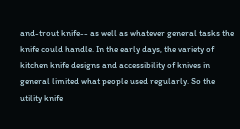and-trout knife-- as well as whatever general tasks the knife could handle. In the early days, the variety of kitchen knife designs and accessibility of knives in general limited what people used regularly. So the utility knife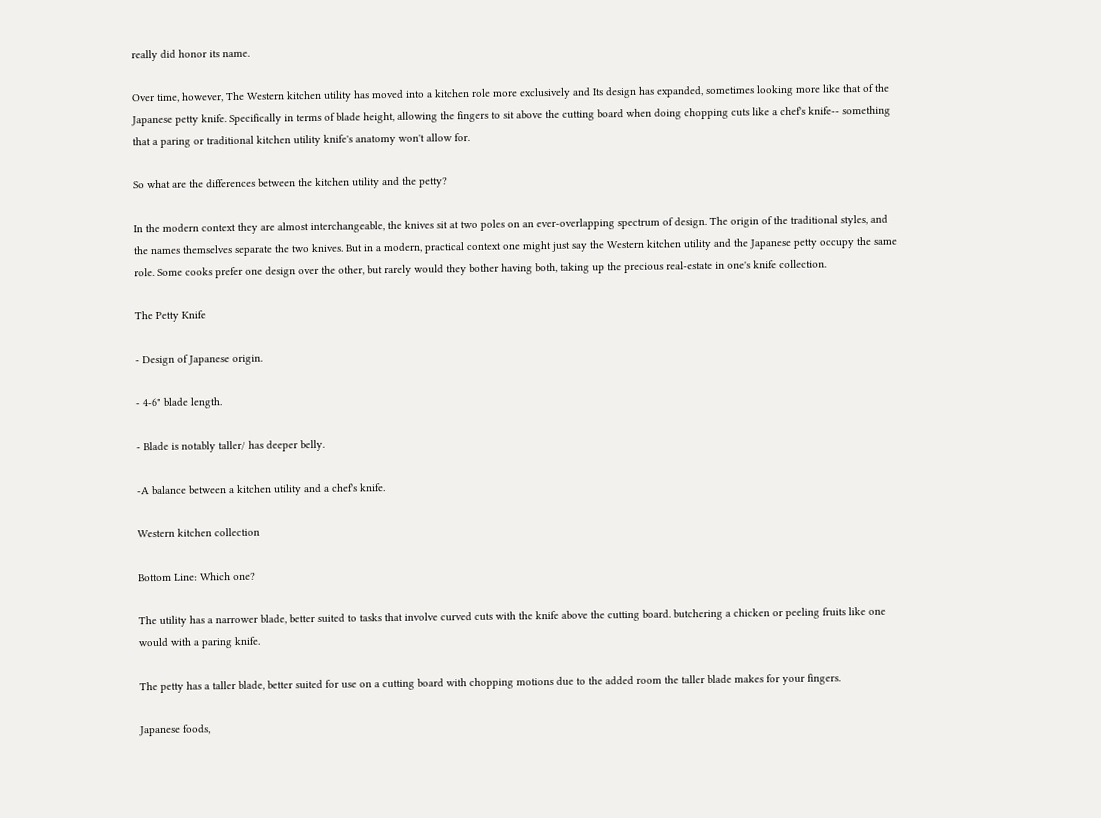really did honor its name.

Over time, however, The Western kitchen utility has moved into a kitchen role more exclusively and Its design has expanded, sometimes looking more like that of the Japanese petty knife. Specifically in terms of blade height, allowing the fingers to sit above the cutting board when doing chopping cuts like a chef's knife-- something that a paring or traditional kitchen utility knife's anatomy won't allow for.

So what are the differences between the kitchen utility and the petty?

In the modern context they are almost interchangeable, the knives sit at two poles on an ever-overlapping spectrum of design. The origin of the traditional styles, and the names themselves separate the two knives. But in a modern, practical context one might just say the Western kitchen utility and the Japanese petty occupy the same role. Some cooks prefer one design over the other, but rarely would they bother having both, taking up the precious real-estate in one's knife collection.

The Petty Knife

- Design of Japanese origin.

- 4-6" blade length.

- Blade is notably taller/ has deeper belly.

-A balance between a kitchen utility and a chef's knife.

Western kitchen collection

Bottom Line: Which one?

The utility has a narrower blade, better suited to tasks that involve curved cuts with the knife above the cutting board. butchering a chicken or peeling fruits like one would with a paring knife.

The petty has a taller blade, better suited for use on a cutting board with chopping motions due to the added room the taller blade makes for your fingers.

Japanese foods,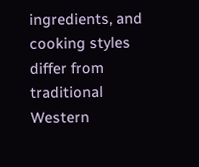ingredients, and cooking styles differ from traditional Western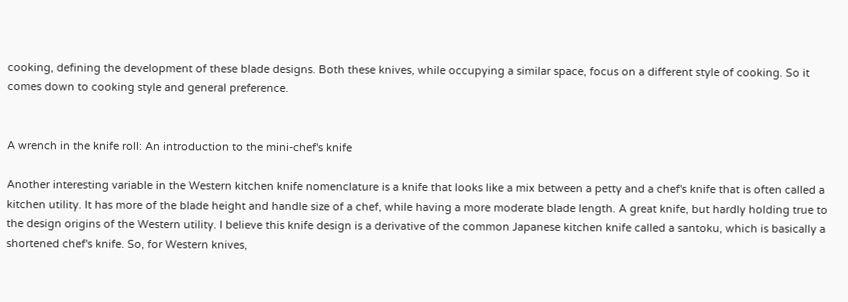cooking, defining the development of these blade designs. Both these knives, while occupying a similar space, focus on a different style of cooking. So it comes down to cooking style and general preference.


A wrench in the knife roll: An introduction to the mini-chef's knife

Another interesting variable in the Western kitchen knife nomenclature is a knife that looks like a mix between a petty and a chef's knife that is often called a kitchen utility. It has more of the blade height and handle size of a chef, while having a more moderate blade length. A great knife, but hardly holding true to the design origins of the Western utility. I believe this knife design is a derivative of the common Japanese kitchen knife called a santoku, which is basically a shortened chef's knife. So, for Western knives,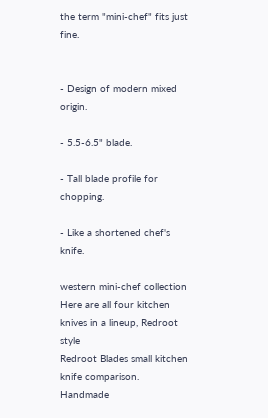the term "mini-chef" fits just fine.


- Design of modern mixed origin.

- 5.5-6.5" blade.

- Tall blade profile for chopping.

- Like a shortened chef's knife.

western mini-chef collection
Here are all four kitchen knives in a lineup, Redroot style
Redroot Blades small kitchen knife comparison. Handmade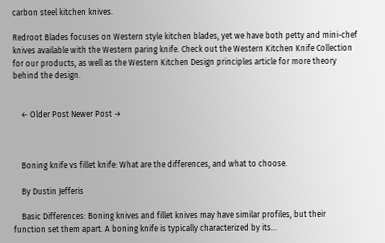carbon steel kitchen knives.

Redroot Blades focuses on Western style kitchen blades, yet we have both petty and mini-chef knives available with the Western paring knife. Check out the Western Kitchen Knife Collection for our products, as well as the Western Kitchen Design principles article for more theory behind the design.


    ← Older Post Newer Post →



    Boning knife vs fillet knife: What are the differences, and what to choose.

    By Dustin Jefferis

    Basic Differences: Boning knives and fillet knives may have similar profiles, but their function set them apart. A boning knife is typically characterized by its...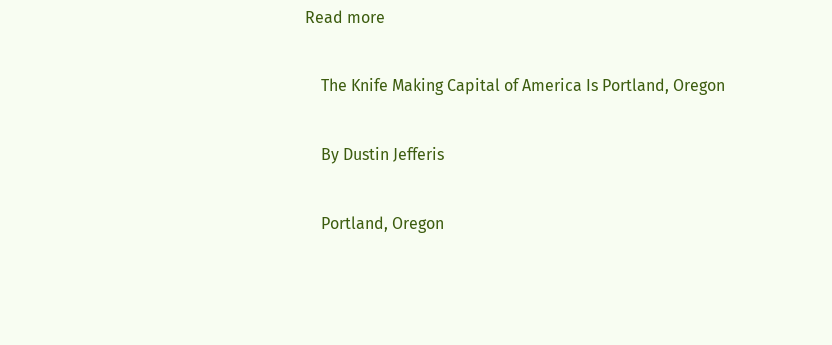Read more

    The Knife Making Capital of America Is Portland, Oregon

    By Dustin Jefferis

    Portland, Oregon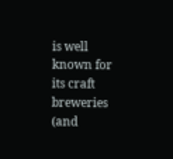is well known for its craft breweries (and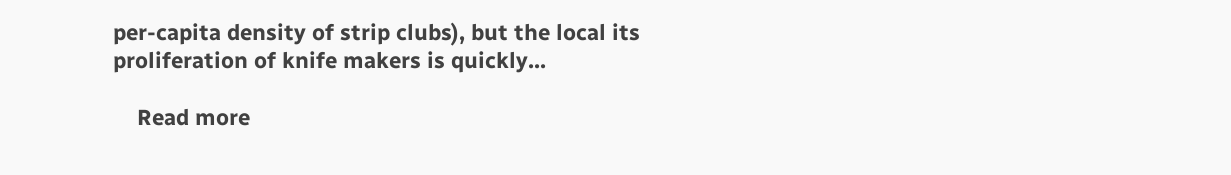per-capita density of strip clubs), but the local its proliferation of knife makers is quickly...

    Read more